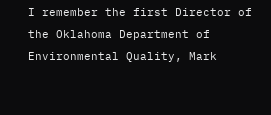I remember the first Director of the Oklahoma Department of Environmental Quality, Mark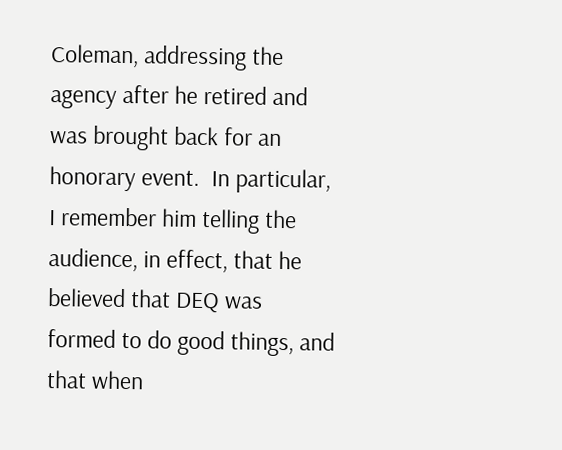Coleman, addressing the agency after he retired and was brought back for an honorary event.  In particular, I remember him telling the audience, in effect, that he believed that DEQ was formed to do good things, and that when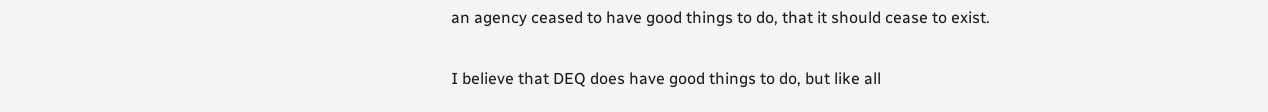an agency ceased to have good things to do, that it should cease to exist.

I believe that DEQ does have good things to do, but like all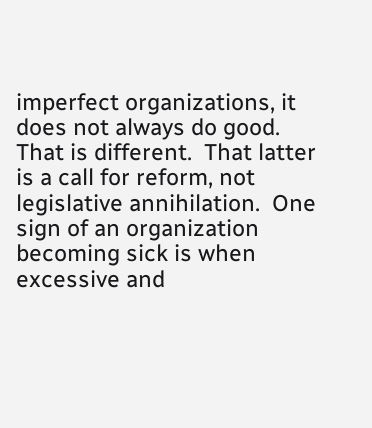imperfect organizations, it does not always do good.  That is different.  That latter is a call for reform, not legislative annihilation.  One sign of an organization becoming sick is when excessive and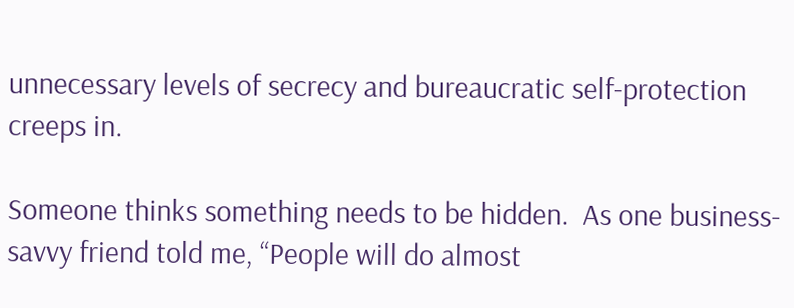unnecessary levels of secrecy and bureaucratic self-protection creeps in.

Someone thinks something needs to be hidden.  As one business-savvy friend told me, “People will do almost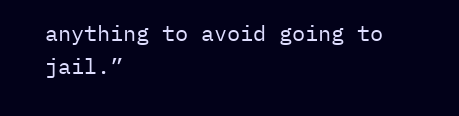anything to avoid going to jail.”